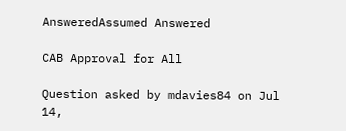AnsweredAssumed Answered

CAB Approval for All

Question asked by mdavies84 on Jul 14,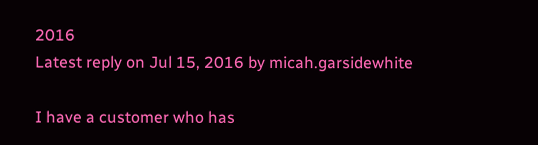2016
Latest reply on Jul 15, 2016 by micah.garsidewhite

I have a customer who has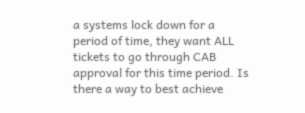a systems lock down for a period of time, they want ALL tickets to go through CAB approval for this time period. Is there a way to best achieve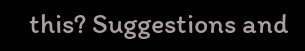this? Suggestions and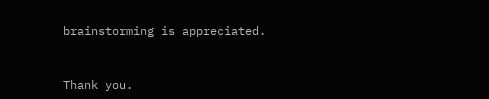brainstorming is appreciated.


Thank you.